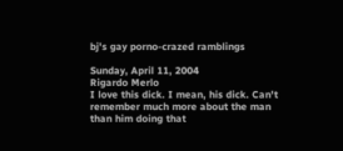bj's gay porno-crazed ramblings

Sunday, April 11, 2004
Rigardo Merlo
I love this dick. I mean, his dick. Can't remember much more about the man than him doing that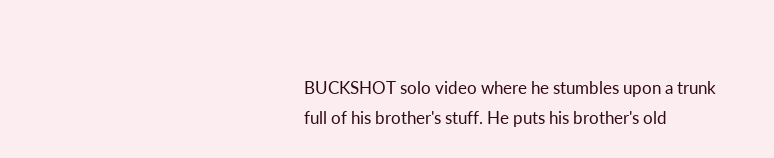BUCKSHOT solo video where he stumbles upon a trunk full of his brother's stuff. He puts his brother's old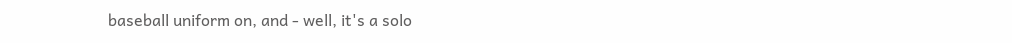baseball uniform on, and - well, it's a solo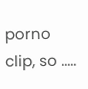porno clip, so .....